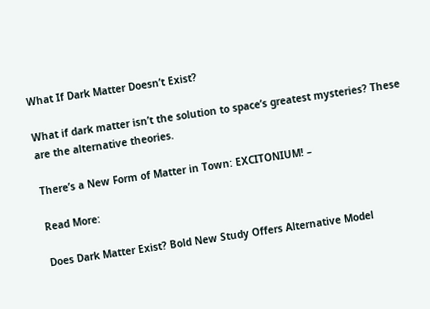What If Dark Matter Doesn’t Exist?

What if dark matter isn’t the solution to space’s greatest mysteries? These are the alternative theories.

There’s a New Form of Matter in Town: EXCITONIUM! –

Read More:

Does Dark Matter Exist? Bold New Study Offers Alternative Model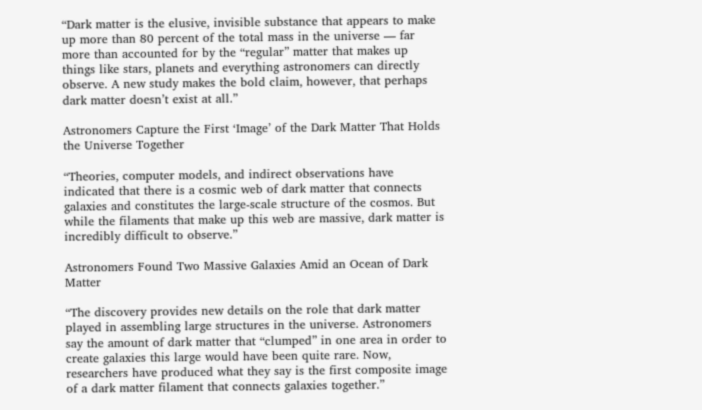“Dark matter is the elusive, invisible substance that appears to make up more than 80 percent of the total mass in the universe — far more than accounted for by the “regular” matter that makes up things like stars, planets and everything astronomers can directly observe. A new study makes the bold claim, however, that perhaps dark matter doesn’t exist at all.”

Astronomers Capture the First ‘Image’ of the Dark Matter That Holds the Universe Together

“Theories, computer models, and indirect observations have indicated that there is a cosmic web of dark matter that connects galaxies and constitutes the large-scale structure of the cosmos. But while the filaments that make up this web are massive, dark matter is incredibly difficult to observe.”

Astronomers Found Two Massive Galaxies Amid an Ocean of Dark Matter

“The discovery provides new details on the role that dark matter played in assembling large structures in the universe. Astronomers say the amount of dark matter that “clumped” in one area in order to create galaxies this large would have been quite rare. Now, researchers have produced what they say is the first composite image of a dark matter filament that connects galaxies together.”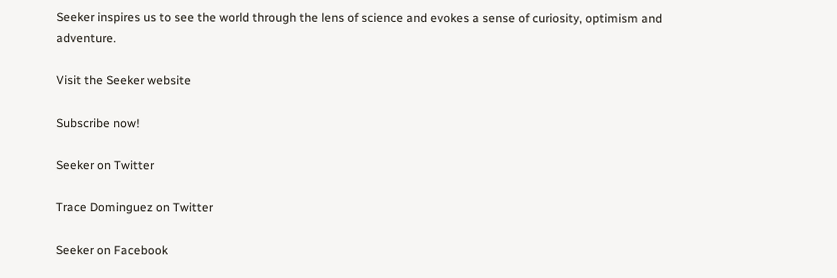Seeker inspires us to see the world through the lens of science and evokes a sense of curiosity, optimism and adventure.

Visit the Seeker website

Subscribe now!

Seeker on Twitter

Trace Dominguez on Twitter

Seeker on Facebook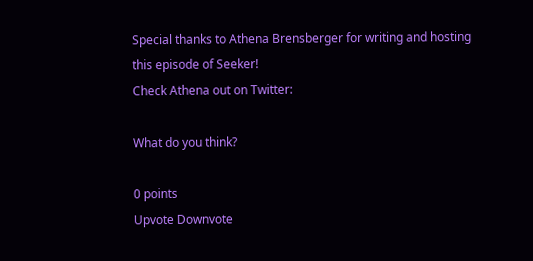Special thanks to Athena Brensberger for writing and hosting this episode of Seeker!
Check Athena out on Twitter:

What do you think?

0 points
Upvote Downvote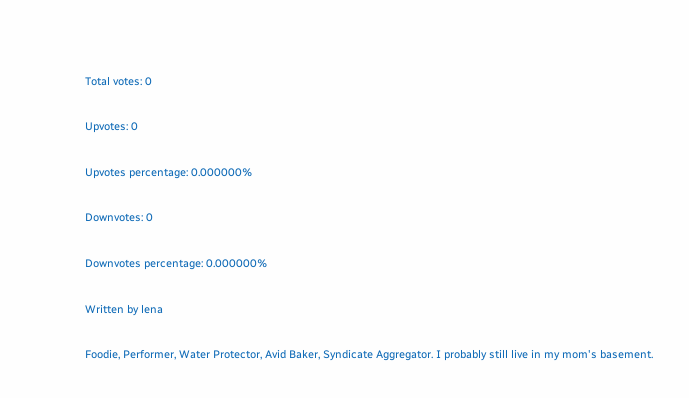Total votes: 0

Upvotes: 0

Upvotes percentage: 0.000000%

Downvotes: 0

Downvotes percentage: 0.000000%

Written by lena

Foodie, Performer, Water Protector, Avid Baker, Syndicate Aggregator. I probably still live in my mom's basement.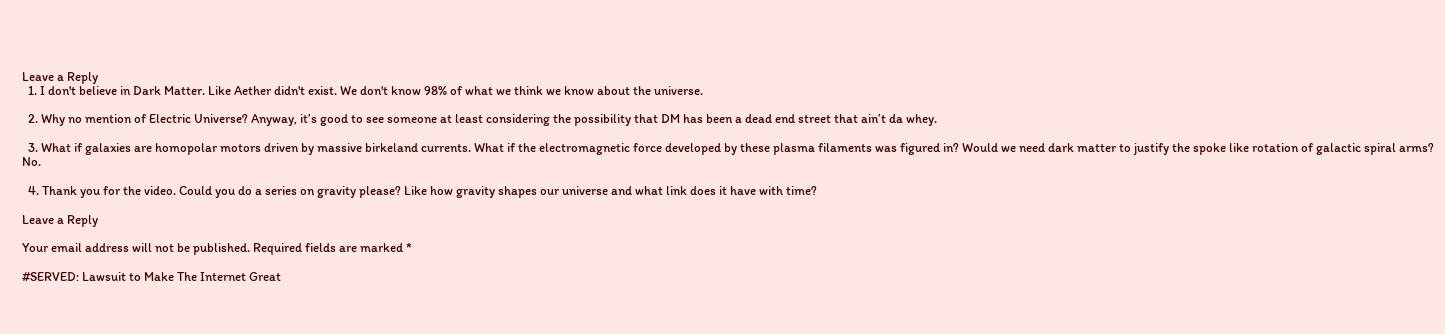Leave a Reply
  1. I don't believe in Dark Matter. Like Aether didn't exist. We don't know 98% of what we think we know about the universe.

  2. Why no mention of Electric Universe? Anyway, it’s good to see someone at least considering the possibility that DM has been a dead end street that ain’t da whey.

  3. What if galaxies are homopolar motors driven by massive birkeland currents. What if the electromagnetic force developed by these plasma filaments was figured in? Would we need dark matter to justify the spoke like rotation of galactic spiral arms? No.

  4. Thank you for the video. Could you do a series on gravity please? Like how gravity shapes our universe and what link does it have with time?

Leave a Reply

Your email address will not be published. Required fields are marked *

#SERVED: Lawsuit to Make The Internet Great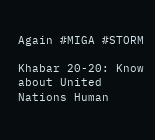Again #MIGA #STORM

Khabar 20-20: Know about United Nations Human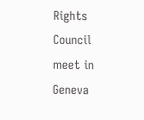Rights Council meet in Geneva